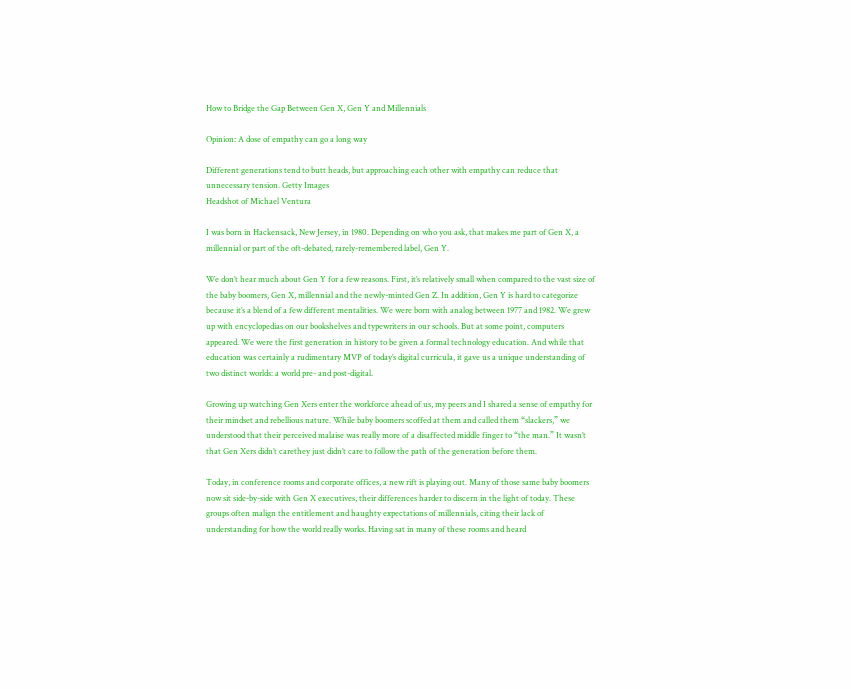How to Bridge the Gap Between Gen X, Gen Y and Millennials

Opinion: A dose of empathy can go a long way

Different generations tend to butt heads, but approaching each other with empathy can reduce that unnecessary tension. Getty Images
Headshot of Michael Ventura

I was born in Hackensack, New Jersey, in 1980. Depending on who you ask, that makes me part of Gen X, a millennial or part of the oft-debated, rarely-remembered label, Gen Y.

We don’t hear much about Gen Y for a few reasons. First, it’s relatively small when compared to the vast size of the baby boomers, Gen X, millennial and the newly-minted Gen Z. In addition, Gen Y is hard to categorize because it’s a blend of a few different mentalities. We were born with analog between 1977 and 1982. We grew up with encyclopedias on our bookshelves and typewriters in our schools. But at some point, computers appeared. We were the first generation in history to be given a formal technology education. And while that education was certainly a rudimentary MVP of today’s digital curricula, it gave us a unique understanding of two distinct worlds: a world pre- and post-digital.

Growing up watching Gen Xers enter the workforce ahead of us, my peers and I shared a sense of empathy for their mindset and rebellious nature. While baby boomers scoffed at them and called them “slackers,” we understood that their perceived malaise was really more of a disaffected middle finger to “the man.” It wasn’t that Gen Xers didn’t carethey just didn’t care to follow the path of the generation before them.

Today, in conference rooms and corporate offices, a new rift is playing out. Many of those same baby boomers now sit side-by-side with Gen X executives, their differences harder to discern in the light of today. These groups often malign the entitlement and haughty expectations of millennials, citing their lack of understanding for how the world really works. Having sat in many of these rooms and heard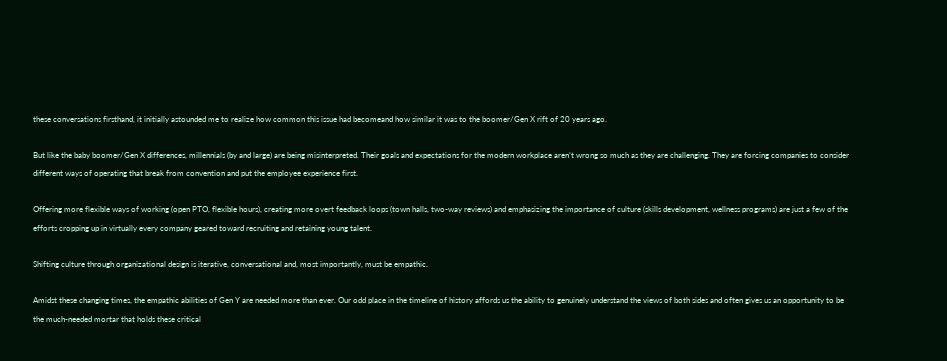these conversations firsthand, it initially astounded me to realize how common this issue had becomeand how similar it was to the boomer/Gen X rift of 20 years ago.

But like the baby boomer/Gen X differences, millennials (by and large) are being misinterpreted. Their goals and expectations for the modern workplace aren’t wrong so much as they are challenging. They are forcing companies to consider different ways of operating that break from convention and put the employee experience first.

Offering more flexible ways of working (open PTO, flexible hours), creating more overt feedback loops (town halls, two-way reviews) and emphasizing the importance of culture (skills development, wellness programs) are just a few of the efforts cropping up in virtually every company geared toward recruiting and retaining young talent.

Shifting culture through organizational design is iterative, conversational and, most importantly, must be empathic.

Amidst these changing times, the empathic abilities of Gen Y are needed more than ever. Our odd place in the timeline of history affords us the ability to genuinely understand the views of both sides and often gives us an opportunity to be the much-needed mortar that holds these critical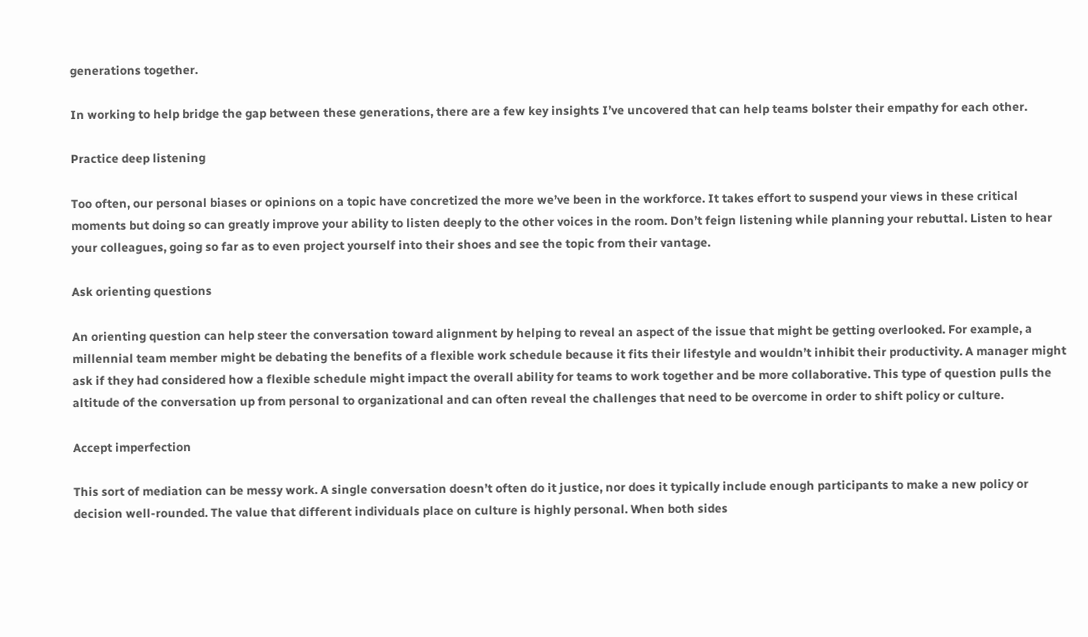generations together.

In working to help bridge the gap between these generations, there are a few key insights I’ve uncovered that can help teams bolster their empathy for each other.

Practice deep listening

Too often, our personal biases or opinions on a topic have concretized the more we’ve been in the workforce. It takes effort to suspend your views in these critical moments but doing so can greatly improve your ability to listen deeply to the other voices in the room. Don’t feign listening while planning your rebuttal. Listen to hear your colleagues, going so far as to even project yourself into their shoes and see the topic from their vantage.

Ask orienting questions

An orienting question can help steer the conversation toward alignment by helping to reveal an aspect of the issue that might be getting overlooked. For example, a millennial team member might be debating the benefits of a flexible work schedule because it fits their lifestyle and wouldn’t inhibit their productivity. A manager might ask if they had considered how a flexible schedule might impact the overall ability for teams to work together and be more collaborative. This type of question pulls the altitude of the conversation up from personal to organizational and can often reveal the challenges that need to be overcome in order to shift policy or culture.

Accept imperfection

This sort of mediation can be messy work. A single conversation doesn’t often do it justice, nor does it typically include enough participants to make a new policy or decision well-rounded. The value that different individuals place on culture is highly personal. When both sides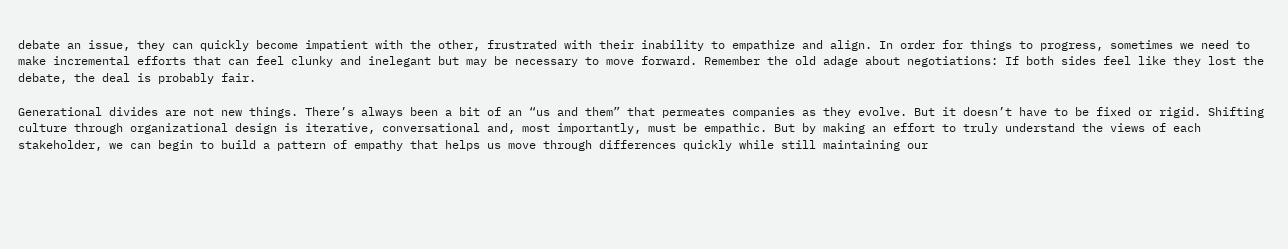debate an issue, they can quickly become impatient with the other, frustrated with their inability to empathize and align. In order for things to progress, sometimes we need to make incremental efforts that can feel clunky and inelegant but may be necessary to move forward. Remember the old adage about negotiations: If both sides feel like they lost the debate, the deal is probably fair.

Generational divides are not new things. There’s always been a bit of an “us and them” that permeates companies as they evolve. But it doesn’t have to be fixed or rigid. Shifting culture through organizational design is iterative, conversational and, most importantly, must be empathic. But by making an effort to truly understand the views of each stakeholder, we can begin to build a pattern of empathy that helps us move through differences quickly while still maintaining our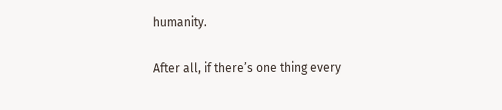humanity.

After all, if there’s one thing every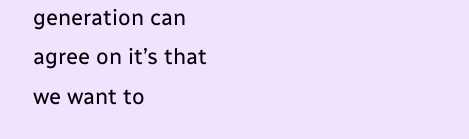generation can agree on it’s that we want to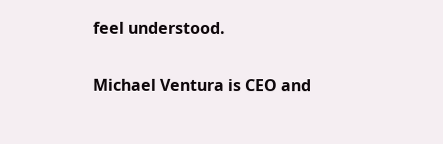feel understood.

Michael Ventura is CEO and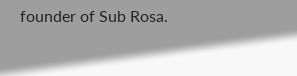founder of Sub Rosa.